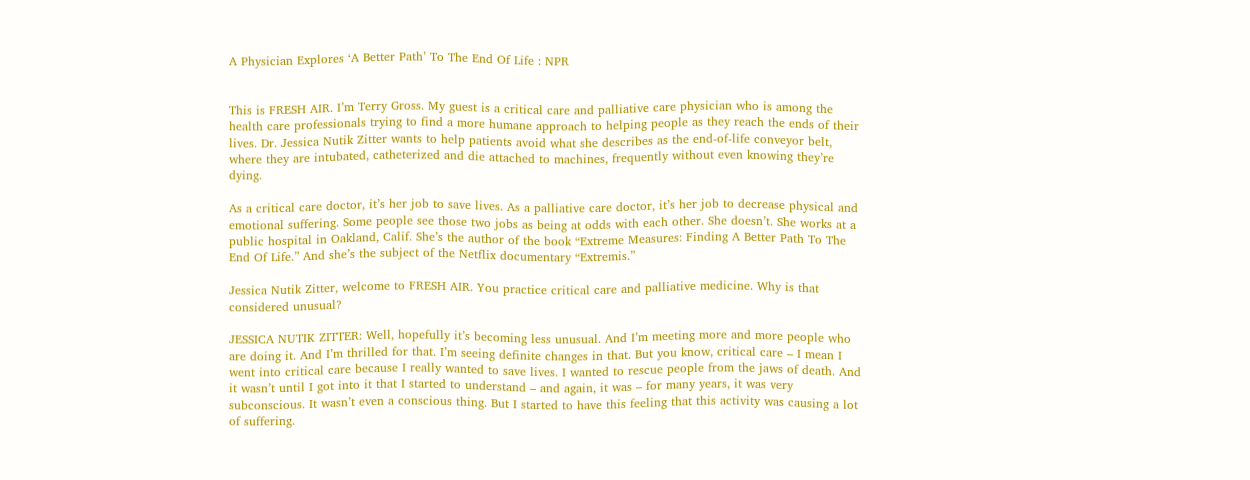A Physician Explores ‘A Better Path’ To The End Of Life : NPR


This is FRESH AIR. I’m Terry Gross. My guest is a critical care and palliative care physician who is among the health care professionals trying to find a more humane approach to helping people as they reach the ends of their lives. Dr. Jessica Nutik Zitter wants to help patients avoid what she describes as the end-of-life conveyor belt, where they are intubated, catheterized and die attached to machines, frequently without even knowing they’re dying.

As a critical care doctor, it’s her job to save lives. As a palliative care doctor, it’s her job to decrease physical and emotional suffering. Some people see those two jobs as being at odds with each other. She doesn’t. She works at a public hospital in Oakland, Calif. She’s the author of the book “Extreme Measures: Finding A Better Path To The End Of Life.” And she’s the subject of the Netflix documentary “Extremis.”

Jessica Nutik Zitter, welcome to FRESH AIR. You practice critical care and palliative medicine. Why is that considered unusual?

JESSICA NUTIK ZITTER: Well, hopefully it’s becoming less unusual. And I’m meeting more and more people who are doing it. And I’m thrilled for that. I’m seeing definite changes in that. But you know, critical care – I mean I went into critical care because I really wanted to save lives. I wanted to rescue people from the jaws of death. And it wasn’t until I got into it that I started to understand – and again, it was – for many years, it was very subconscious. It wasn’t even a conscious thing. But I started to have this feeling that this activity was causing a lot of suffering.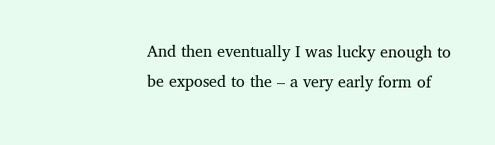And then eventually I was lucky enough to be exposed to the – a very early form of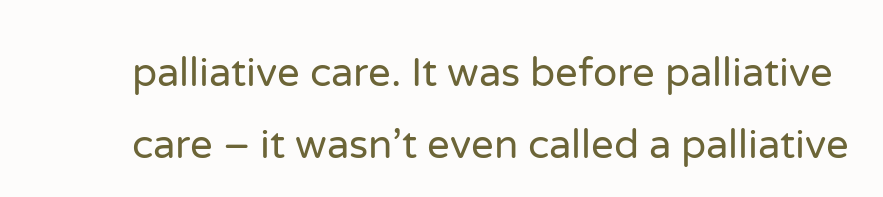palliative care. It was before palliative care – it wasn’t even called a palliative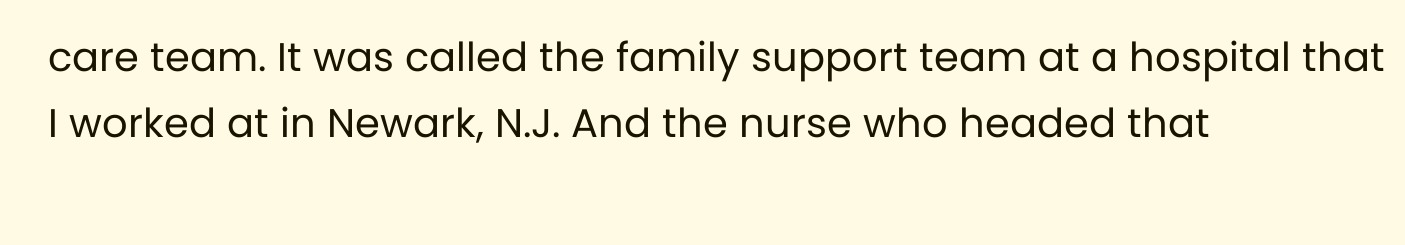care team. It was called the family support team at a hospital that I worked at in Newark, N.J. And the nurse who headed that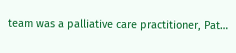team was a palliative care practitioner, Pat…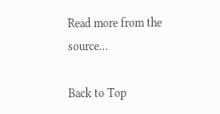Read more from the source…

Back to Top